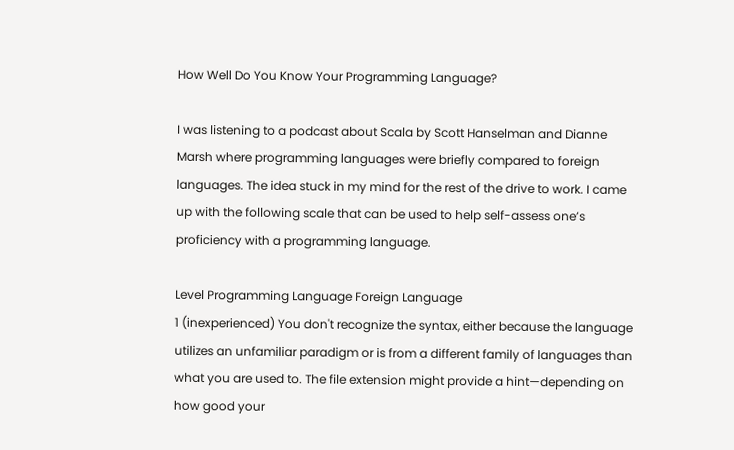How Well Do You Know Your Programming Language?

I was listening to a podcast about Scala by Scott Hanselman and Dianne Marsh where programming languages were briefly compared to foreign languages. The idea stuck in my mind for the rest of the drive to work. I came up with the following scale that can be used to help self-assess one’s proficiency with a programming language.

Level Programming Language Foreign Language
1 (inexperienced) You don't recognize the syntax, either because the language utilizes an unfamiliar paradigm or is from a different family of languages than what you are used to. The file extension might provide a hint—depending on how good your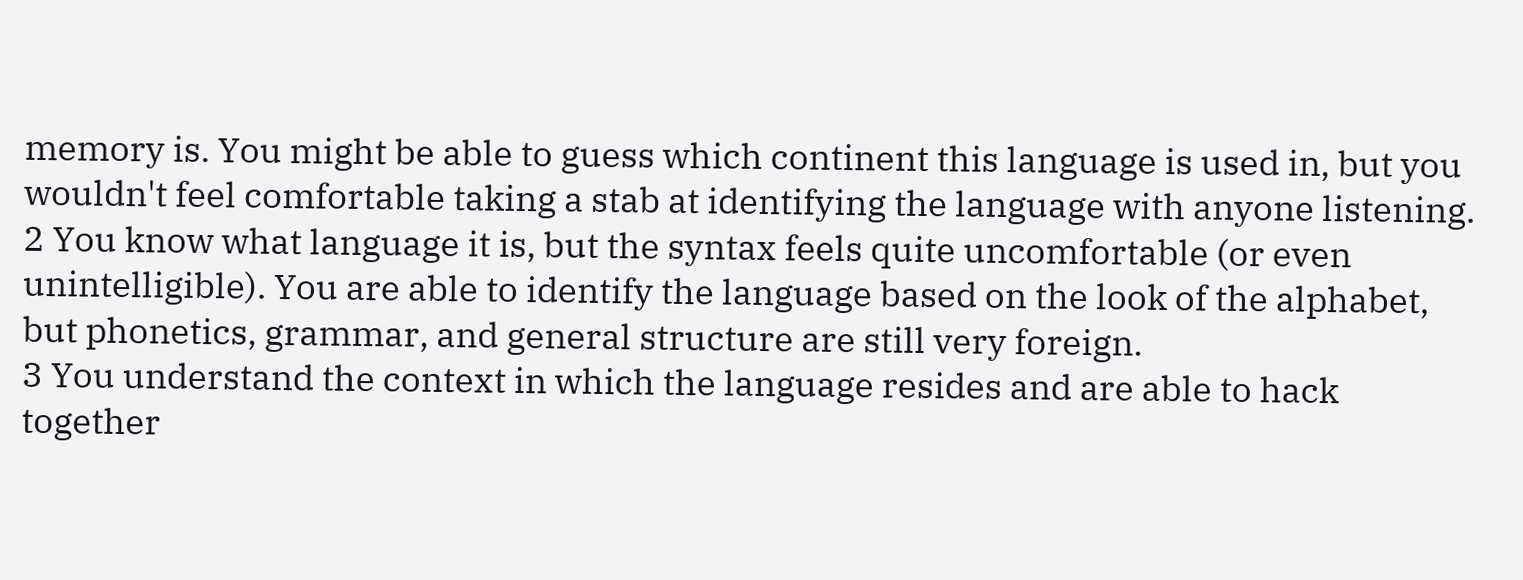memory is. You might be able to guess which continent this language is used in, but you wouldn't feel comfortable taking a stab at identifying the language with anyone listening.
2 You know what language it is, but the syntax feels quite uncomfortable (or even unintelligible). You are able to identify the language based on the look of the alphabet, but phonetics, grammar, and general structure are still very foreign.
3 You understand the context in which the language resides and are able to hack together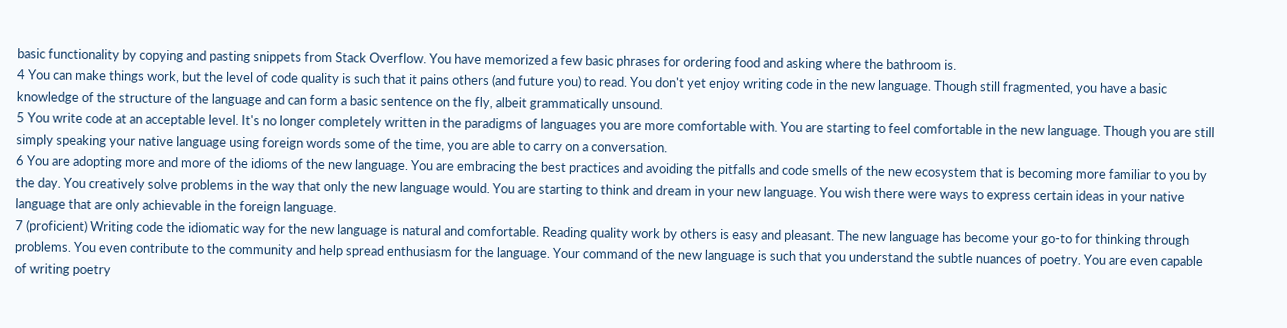basic functionality by copying and pasting snippets from Stack Overflow. You have memorized a few basic phrases for ordering food and asking where the bathroom is.
4 You can make things work, but the level of code quality is such that it pains others (and future you) to read. You don't yet enjoy writing code in the new language. Though still fragmented, you have a basic knowledge of the structure of the language and can form a basic sentence on the fly, albeit grammatically unsound.
5 You write code at an acceptable level. It's no longer completely written in the paradigms of languages you are more comfortable with. You are starting to feel comfortable in the new language. Though you are still simply speaking your native language using foreign words some of the time, you are able to carry on a conversation.
6 You are adopting more and more of the idioms of the new language. You are embracing the best practices and avoiding the pitfalls and code smells of the new ecosystem that is becoming more familiar to you by the day. You creatively solve problems in the way that only the new language would. You are starting to think and dream in your new language. You wish there were ways to express certain ideas in your native language that are only achievable in the foreign language.
7 (proficient) Writing code the idiomatic way for the new language is natural and comfortable. Reading quality work by others is easy and pleasant. The new language has become your go-to for thinking through problems. You even contribute to the community and help spread enthusiasm for the language. Your command of the new language is such that you understand the subtle nuances of poetry. You are even capable of writing poetry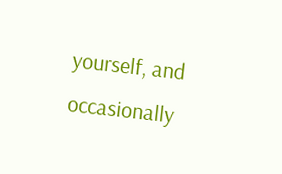yourself, and occasionally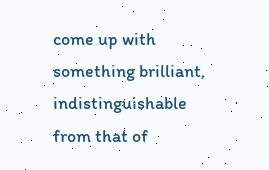come up with something brilliant, indistinguishable from that of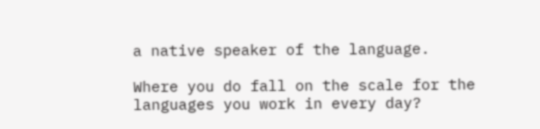a native speaker of the language.

Where you do fall on the scale for the languages you work in every day?